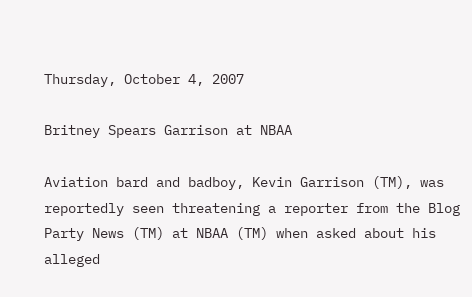Thursday, October 4, 2007

Britney Spears Garrison at NBAA

Aviation bard and badboy, Kevin Garrison (TM), was reportedly seen threatening a reporter from the Blog Party News (TM) at NBAA (TM) when asked about his alleged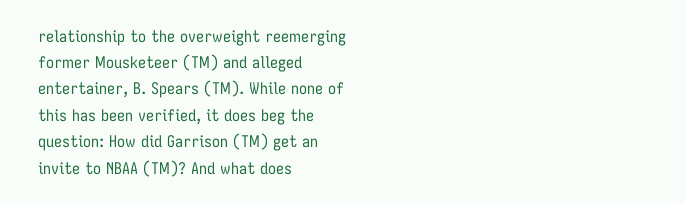relationship to the overweight reemerging former Mousketeer (TM) and alleged entertainer, B. Spears (TM). While none of this has been verified, it does beg the question: How did Garrison (TM) get an invite to NBAA (TM)? And what does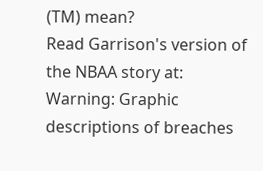(TM) mean?
Read Garrison's version of the NBAA story at:
Warning: Graphic descriptions of breaches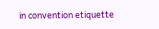in convention etiquette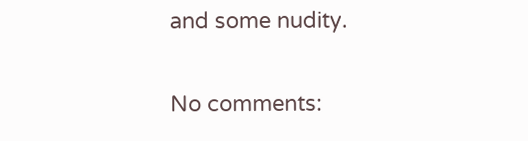and some nudity.

No comments: